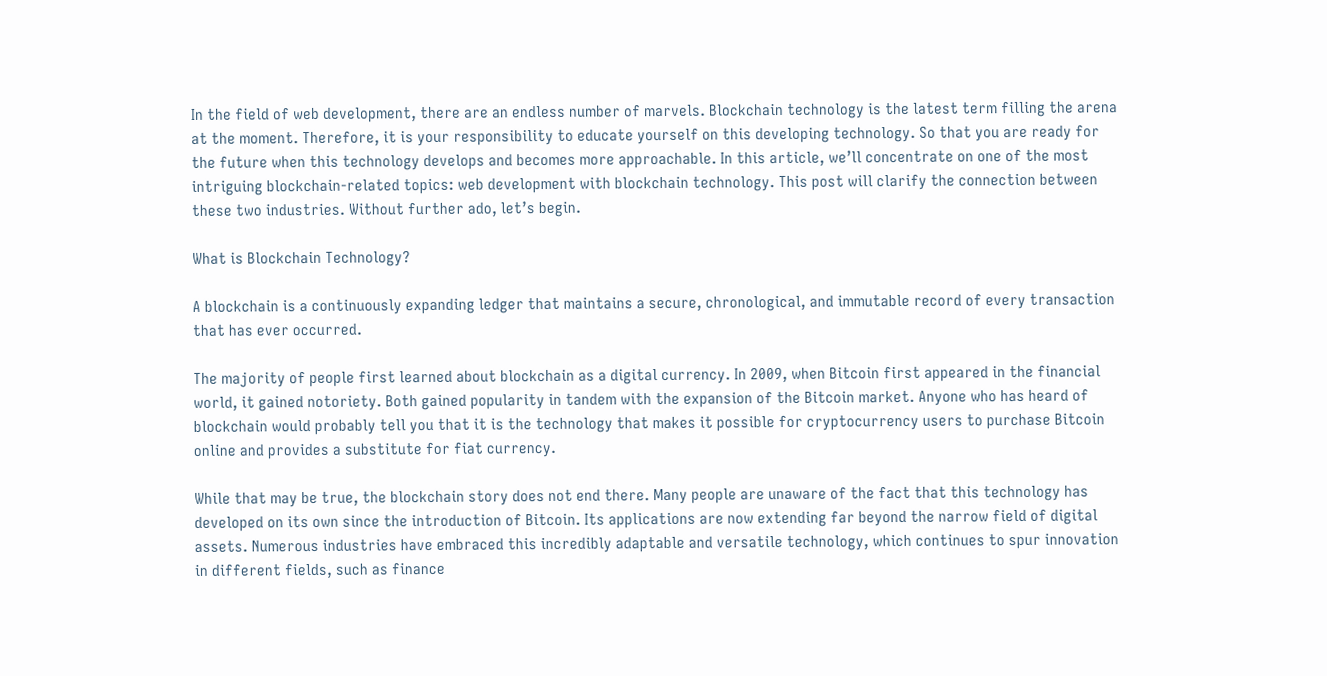In the field of web development, there are an endless number of marvels. Blockchain technology is the latest term filling the arena at the moment. Therefore, it is your responsibility to educate yourself on this developing technology. So that you are ready for the future when this technology develops and becomes more approachable. In this article, we’ll concentrate on one of the most intriguing blockchain-related topics: web development with blockchain technology. This post will clarify the connection between these two industries. Without further ado, let’s begin.

What is Blockchain Technology?

A blockchain is a continuously expanding ledger that maintains a secure, chronological, and immutable record of every transaction that has ever occurred.

The majority of people first learned about blockchain as a digital currency. In 2009, when Bitcoin first appeared in the financial world, it gained notoriety. Both gained popularity in tandem with the expansion of the Bitcoin market. Anyone who has heard of blockchain would probably tell you that it is the technology that makes it possible for cryptocurrency users to purchase Bitcoin online and provides a substitute for fiat currency.

While that may be true, the blockchain story does not end there. Many people are unaware of the fact that this technology has developed on its own since the introduction of Bitcoin. Its applications are now extending far beyond the narrow field of digital assets. Numerous industries have embraced this incredibly adaptable and versatile technology, which continues to spur innovation in different fields, such as finance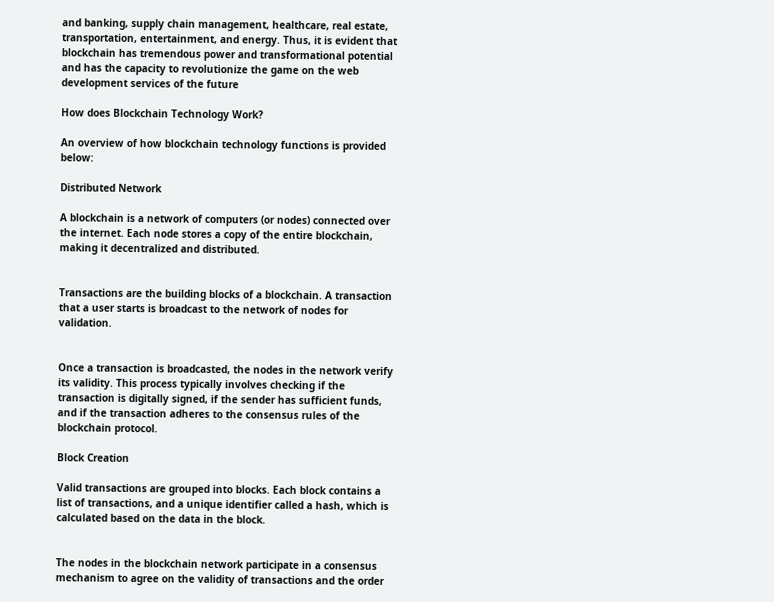and banking, supply chain management, healthcare, real estate, transportation, entertainment, and energy. Thus, it is evident that blockchain has tremendous power and transformational potential and has the capacity to revolutionize the game on the web development services of the future

How does Blockchain Technology Work?

An overview of how blockchain technology functions is provided below:

Distributed Network

A blockchain is a network of computers (or nodes) connected over the internet. Each node stores a copy of the entire blockchain, making it decentralized and distributed.


Transactions are the building blocks of a blockchain. A transaction that a user starts is broadcast to the network of nodes for validation.


Once a transaction is broadcasted, the nodes in the network verify its validity. This process typically involves checking if the transaction is digitally signed, if the sender has sufficient funds, and if the transaction adheres to the consensus rules of the blockchain protocol.

Block Creation

Valid transactions are grouped into blocks. Each block contains a list of transactions, and a unique identifier called a hash, which is calculated based on the data in the block.


The nodes in the blockchain network participate in a consensus mechanism to agree on the validity of transactions and the order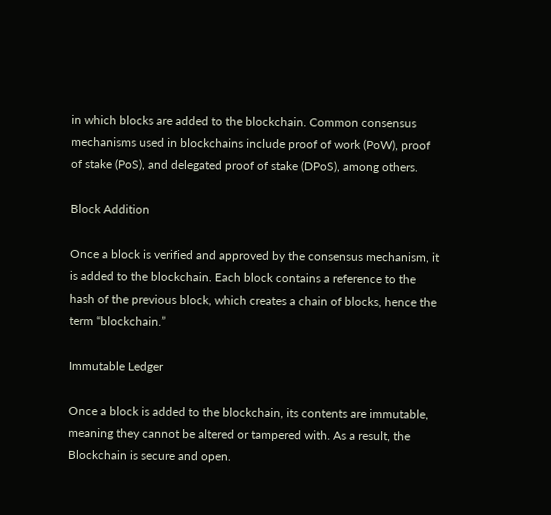in which blocks are added to the blockchain. Common consensus mechanisms used in blockchains include proof of work (PoW), proof of stake (PoS), and delegated proof of stake (DPoS), among others.

Block Addition

Once a block is verified and approved by the consensus mechanism, it is added to the blockchain. Each block contains a reference to the hash of the previous block, which creates a chain of blocks, hence the term “blockchain.”

Immutable Ledger

Once a block is added to the blockchain, its contents are immutable, meaning they cannot be altered or tampered with. As a result, the Blockchain is secure and open.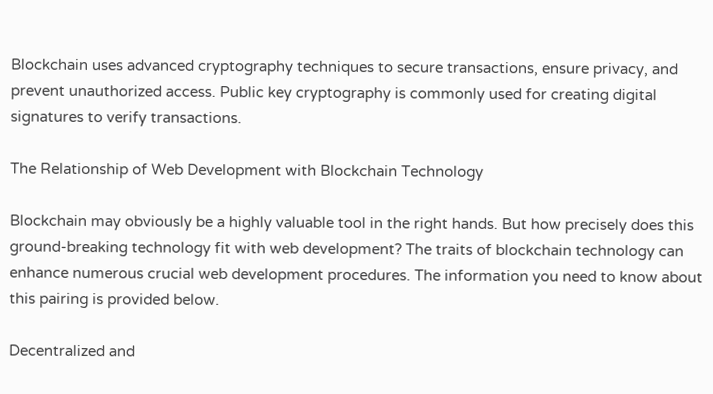Blockchain uses advanced cryptography techniques to secure transactions, ensure privacy, and prevent unauthorized access. Public key cryptography is commonly used for creating digital signatures to verify transactions.

The Relationship of Web Development with Blockchain Technology

Blockchain may obviously be a highly valuable tool in the right hands. But how precisely does this ground-breaking technology fit with web development? The traits of blockchain technology can enhance numerous crucial web development procedures. The information you need to know about this pairing is provided below.

Decentralized and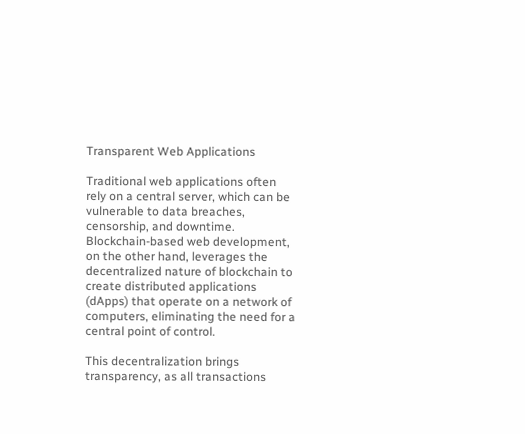Transparent Web Applications

Traditional web applications often rely on a central server, which can be vulnerable to data breaches, censorship, and downtime. Blockchain-based web development, on the other hand, leverages the decentralized nature of blockchain to create distributed applications (dApps) that operate on a network of computers, eliminating the need for a central point of control.

This decentralization brings transparency, as all transactions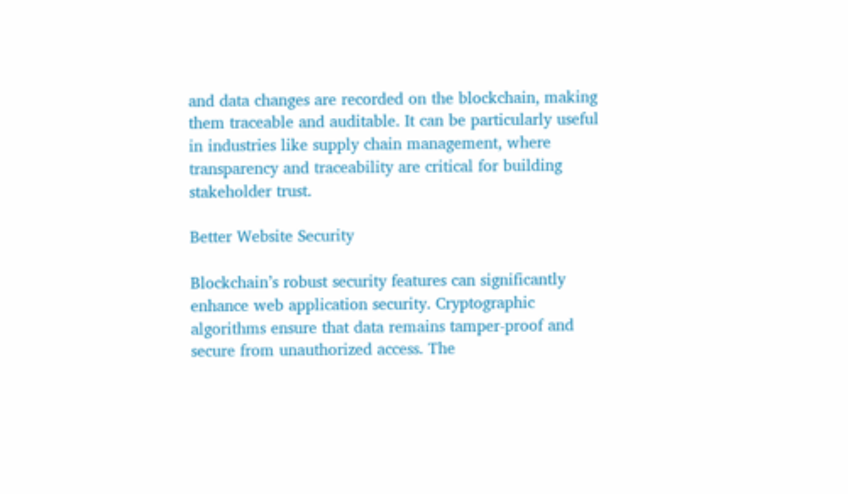and data changes are recorded on the blockchain, making them traceable and auditable. It can be particularly useful in industries like supply chain management, where transparency and traceability are critical for building stakeholder trust.

Better Website Security

Blockchain’s robust security features can significantly enhance web application security. Cryptographic algorithms ensure that data remains tamper-proof and secure from unauthorized access. The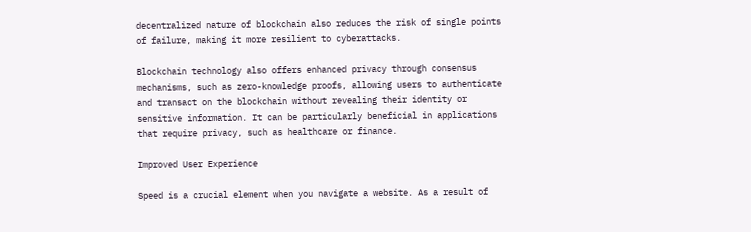decentralized nature of blockchain also reduces the risk of single points of failure, making it more resilient to cyberattacks.

Blockchain technology also offers enhanced privacy through consensus mechanisms, such as zero-knowledge proofs, allowing users to authenticate and transact on the blockchain without revealing their identity or sensitive information. It can be particularly beneficial in applications that require privacy, such as healthcare or finance.

Improved User Experience

Speed is a crucial element when you navigate a website. As a result of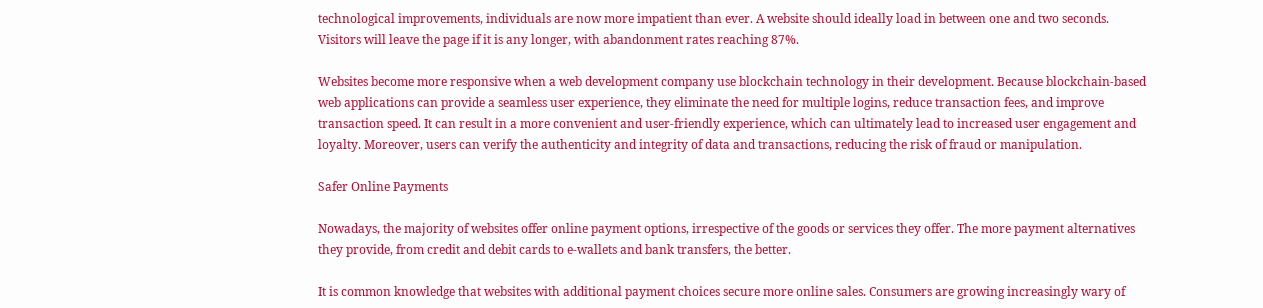technological improvements, individuals are now more impatient than ever. A website should ideally load in between one and two seconds. Visitors will leave the page if it is any longer, with abandonment rates reaching 87%.

Websites become more responsive when a web development company use blockchain technology in their development. Because blockchain-based web applications can provide a seamless user experience, they eliminate the need for multiple logins, reduce transaction fees, and improve transaction speed. It can result in a more convenient and user-friendly experience, which can ultimately lead to increased user engagement and loyalty. Moreover, users can verify the authenticity and integrity of data and transactions, reducing the risk of fraud or manipulation.

Safer Online Payments

Nowadays, the majority of websites offer online payment options, irrespective of the goods or services they offer. The more payment alternatives they provide, from credit and debit cards to e-wallets and bank transfers, the better.

It is common knowledge that websites with additional payment choices secure more online sales. Consumers are growing increasingly wary of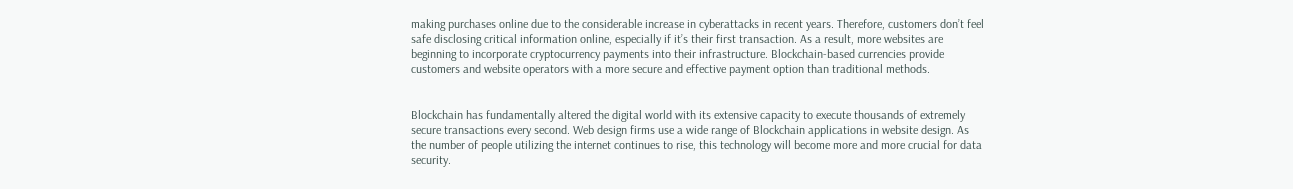making purchases online due to the considerable increase in cyberattacks in recent years. Therefore, customers don’t feel safe disclosing critical information online, especially if it’s their first transaction. As a result, more websites are beginning to incorporate cryptocurrency payments into their infrastructure. Blockchain-based currencies provide customers and website operators with a more secure and effective payment option than traditional methods.


Blockchain has fundamentally altered the digital world with its extensive capacity to execute thousands of extremely secure transactions every second. Web design firms use a wide range of Blockchain applications in website design. As the number of people utilizing the internet continues to rise, this technology will become more and more crucial for data security.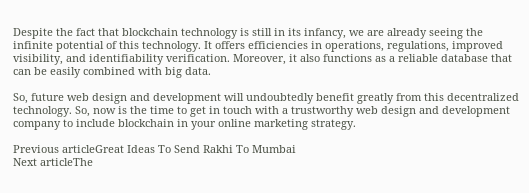Despite the fact that blockchain technology is still in its infancy, we are already seeing the infinite potential of this technology. It offers efficiencies in operations, regulations, improved visibility, and identifiability verification. Moreover, it also functions as a reliable database that can be easily combined with big data.

So, future web design and development will undoubtedly benefit greatly from this decentralized technology. So, now is the time to get in touch with a trustworthy web design and development company to include blockchain in your online marketing strategy.

Previous articleGreat Ideas To Send Rakhi To Mumbai
Next articleThe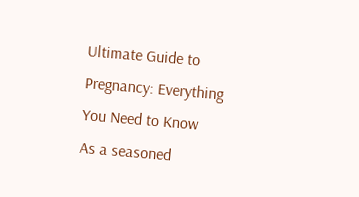Ultimate Guide to Pregnancy: Everything You Need to Know
As a seasoned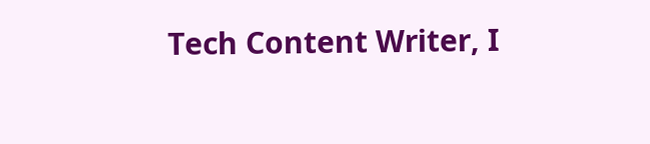Tech Content Writer, I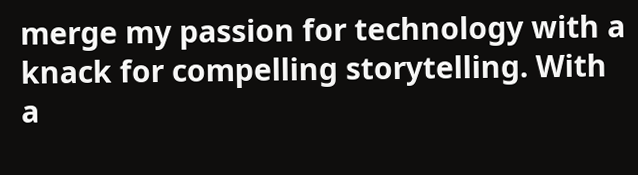merge my passion for technology with a knack for compelling storytelling. With a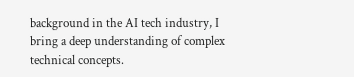background in the AI tech industry, I bring a deep understanding of complex technical concepts.